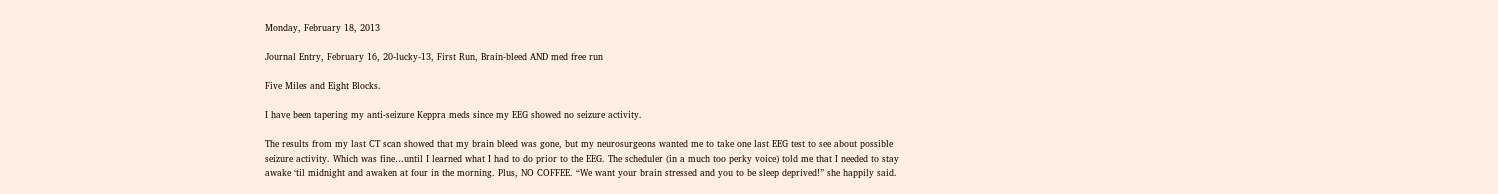Monday, February 18, 2013

Journal Entry, February 16, 20-lucky-13, First Run, Brain-bleed AND med free run

Five Miles and Eight Blocks.

I have been tapering my anti-seizure Keppra meds since my EEG showed no seizure activity.

The results from my last CT scan showed that my brain bleed was gone, but my neurosurgeons wanted me to take one last EEG test to see about possible seizure activity. Which was fine…until I learned what I had to do prior to the EEG. The scheduler (in a much too perky voice) told me that I needed to stay awake ‘til midnight and awaken at four in the morning. Plus, NO COFFEE. “We want your brain stressed and you to be sleep deprived!” she happily said.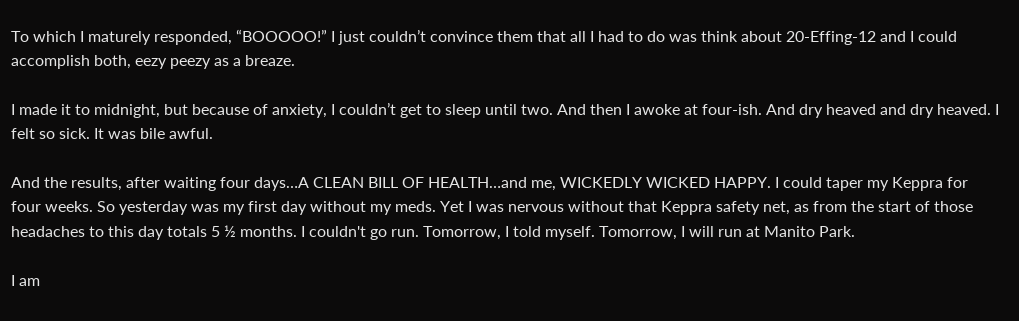To which I maturely responded, “BOOOOO!” I just couldn’t convince them that all I had to do was think about 20-Effing-12 and I could accomplish both, eezy peezy as a breaze.

I made it to midnight, but because of anxiety, I couldn’t get to sleep until two. And then I awoke at four-ish. And dry heaved and dry heaved. I felt so sick. It was bile awful.

And the results, after waiting four days…A CLEAN BILL OF HEALTH…and me, WICKEDLY WICKED HAPPY. I could taper my Keppra for four weeks. So yesterday was my first day without my meds. Yet I was nervous without that Keppra safety net, as from the start of those headaches to this day totals 5 ½ months. I couldn't go run. Tomorrow, I told myself. Tomorrow, I will run at Manito Park.

I am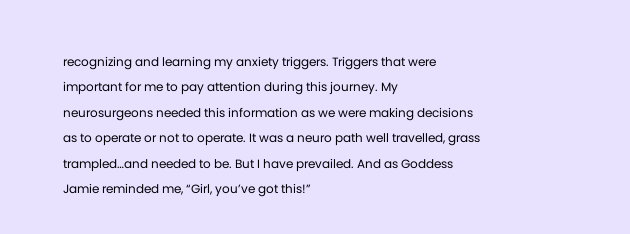recognizing and learning my anxiety triggers. Triggers that were important for me to pay attention during this journey. My neurosurgeons needed this information as we were making decisions as to operate or not to operate. It was a neuro path well travelled, grass trampled…and needed to be. But I have prevailed. And as Goddess Jamie reminded me, “Girl, you’ve got this!”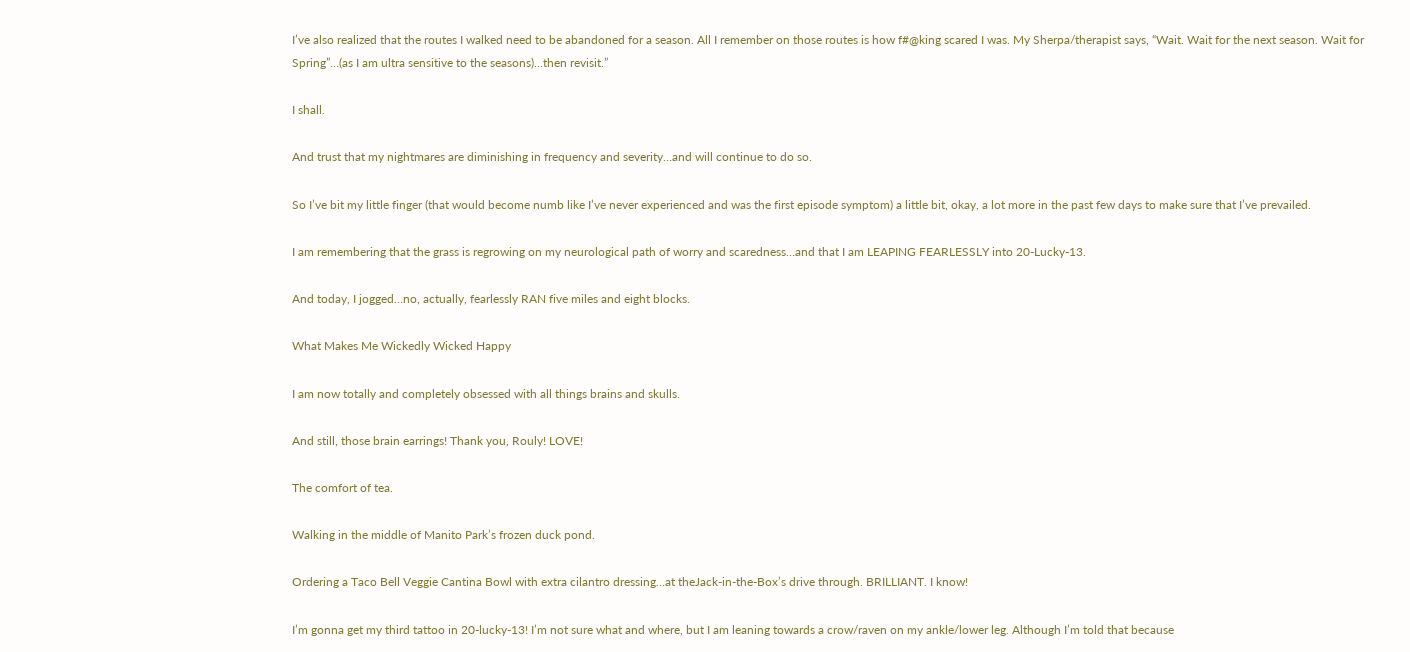I’ve also realized that the routes I walked need to be abandoned for a season. All I remember on those routes is how f#@king scared I was. My Sherpa/therapist says, “Wait. Wait for the next season. Wait for Spring”…(as I am ultra sensitive to the seasons)…then revisit.”

I shall.

And trust that my nightmares are diminishing in frequency and severity…and will continue to do so.

So I’ve bit my little finger (that would become numb like I’ve never experienced and was the first episode symptom) a little bit, okay, a lot more in the past few days to make sure that I’ve prevailed.

I am remembering that the grass is regrowing on my neurological path of worry and scaredness…and that I am LEAPING FEARLESSLY into 20-Lucky-13.

And today, I jogged…no, actually, fearlessly RAN five miles and eight blocks.

What Makes Me Wickedly Wicked Happy

I am now totally and completely obsessed with all things brains and skulls.

And still, those brain earrings! Thank you, Rouly! LOVE!

The comfort of tea.

Walking in the middle of Manito Park’s frozen duck pond.

Ordering a Taco Bell Veggie Cantina Bowl with extra cilantro dressing…at theJack-in-the-Box’s drive through. BRILLIANT. I know!

I’m gonna get my third tattoo in 20-lucky-13! I’m not sure what and where, but I am leaning towards a crow/raven on my ankle/lower leg. Although I’m told that because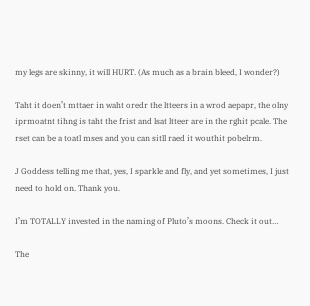my legs are skinny, it will HURT. (As much as a brain bleed, I wonder?)

Taht it doen’t mttaer in waht oredr the ltteers in a wrod aepapr, the olny iprmoatnt tihng is taht the frist and lsat ltteer are in the rghit pcale. The rset can be a toatl mses and you can sitll raed it wouthit pobelrm.

J Goddess telling me that, yes, I sparkle and fly, and yet sometimes, I just need to hold on. Thank you.

I’m TOTALLY invested in the naming of Pluto’s moons. Check it out…

The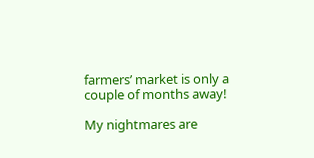farmers’ market is only a couple of months away!

My nightmares are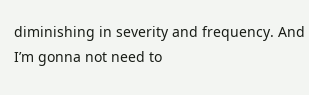diminishing in severity and frequency. And I’m gonna not need to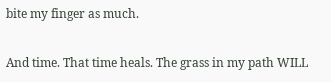bite my finger as much.

And time. That time heals. The grass in my path WILL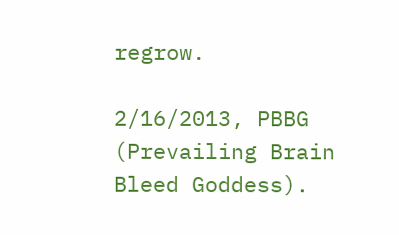regrow.

2/16/2013, PBBG (Prevailing Brain Bleed Goddess).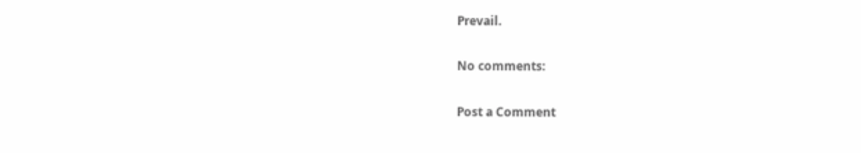Prevail.

No comments:

Post a Comment